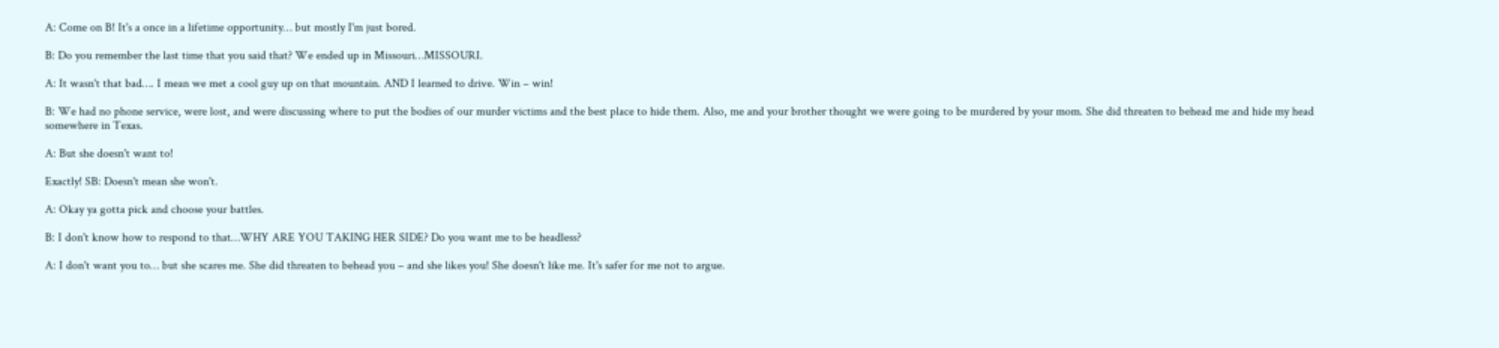A: Come on B! It's a once in a lifetime opportunity… but mostly I'm just bored.

B: Do you remember the last time that you said that? We ended up in Missouri…MISSOURI.

A: It wasn't that bad…. I mean we met a cool guy up on that mountain. AND I learned to drive. Win – win!

B: We had no phone service, were lost, and were discussing where to put the bodies of our murder victims and the best place to hide them. Also, me and your brother thought we were going to be murdered by your mom. She did threaten to behead me and hide my head somewhere in Texas.

A: But she doesn't want to!

Exactly! SB: Doesn't mean she won't.

A: Okay ya gotta pick and choose your battles.

B: I don't know how to respond to that…WHY ARE YOU TAKING HER SIDE? Do you want me to be headless?

A: I don't want you to… but she scares me. She did threaten to behead you – and she likes you! She doesn't like me. It's safer for me not to argue.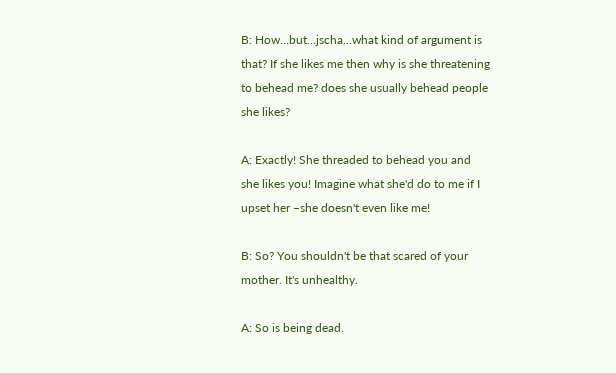B: How…but…jscha…what kind of argument is that? If she likes me then why is she threatening to behead me? does she usually behead people she likes?

A: Exactly! She threaded to behead you and she likes you! Imagine what she'd do to me if I upset her –she doesn't even like me!

B: So? You shouldn't be that scared of your mother. It's unhealthy.

A: So is being dead.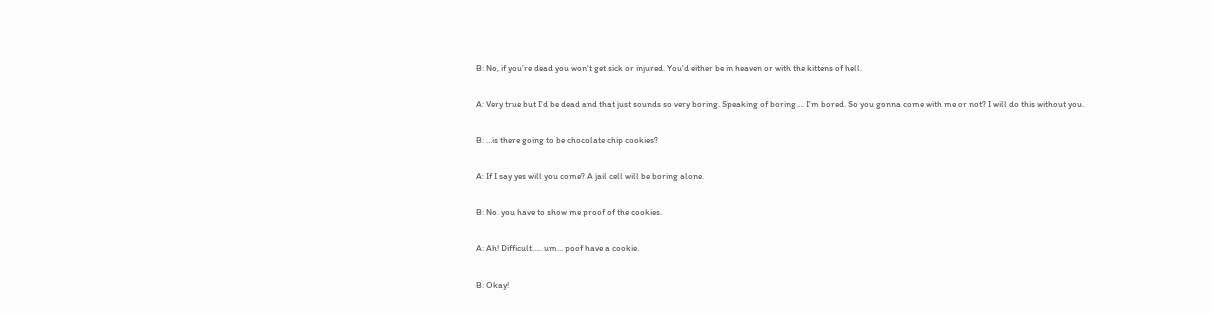B: No, if you're dead you won't get sick or injured. You'd either be in heaven or with the kittens of hell.

A: Very true but I'd be dead and that just sounds so very boring. Speaking of boring…. I'm bored. So you gonna come with me or not? I will do this without you.

B: …is there going to be chocolate chip cookies?

A: If I say yes will you come? A jail cell will be boring alone.

B: No. you have to show me proof of the cookies.

A: Ah! Difficult….. um… poof have a cookie.

B: Okay!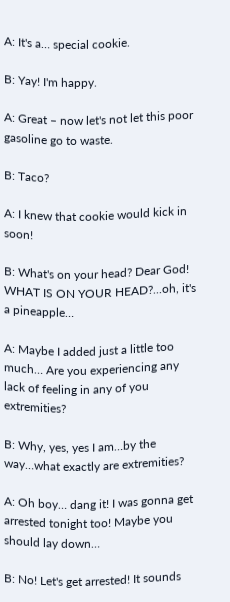A: It's a… special cookie.

B: Yay! I'm happy.

A: Great – now let's not let this poor gasoline go to waste.

B: Taco?

A: I knew that cookie would kick in soon!

B: What's on your head? Dear God! WHAT IS ON YOUR HEAD?...oh, it's a pineapple…

A: Maybe I added just a little too much… Are you experiencing any lack of feeling in any of you extremities?

B: Why, yes, yes I am…by the way…what exactly are extremities?

A: Oh boy… dang it! I was gonna get arrested tonight too! Maybe you should lay down…

B: No! Let's get arrested! It sounds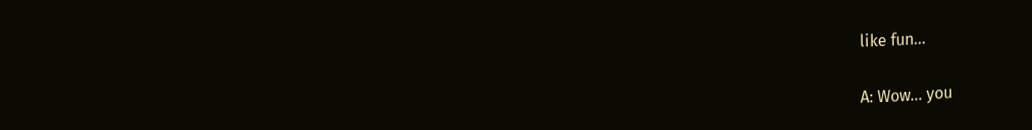like fun…

A: Wow… you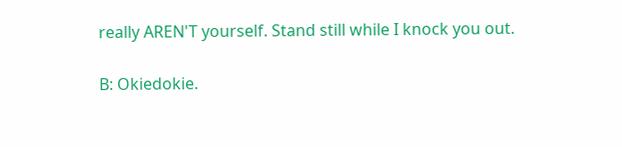really AREN'T yourself. Stand still while I knock you out.

B: Okiedokie.